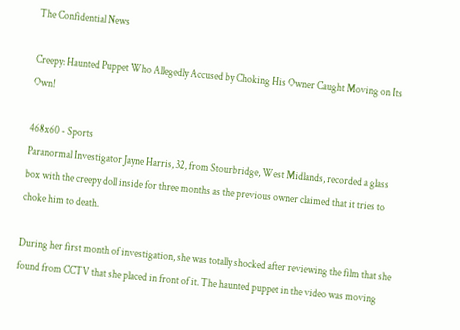The Confidential News

Creepy: Haunted Puppet Who Allegedly Accused by Choking His Owner Caught Moving on Its Own!

468x60 - Sports
Paranormal Investigator Jayne Harris, 32, from Stourbridge, West Midlands, recorded a glass box with the creepy doll inside for three months as the previous owner claimed that it tries to choke him to death.

During her first month of investigation, she was totally shocked after reviewing the film that she found from CCTV that she placed in front of it. The haunted puppet in the video was moving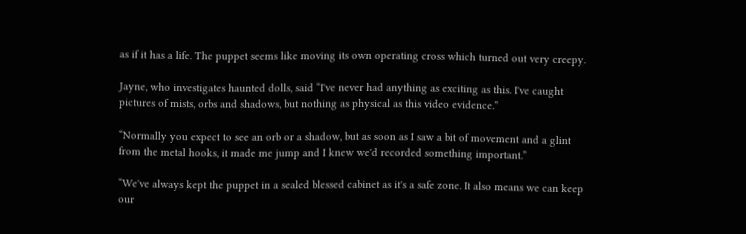as if it has a life. The puppet seems like moving its own operating cross which turned out very creepy.

Jayne, who investigates haunted dolls, said “I've never had anything as exciting as this. I've caught pictures of mists, orbs and shadows, but nothing as physical as this video evidence.”

“Normally you expect to see an orb or a shadow, but as soon as I saw a bit of movement and a glint from the metal hooks, it made me jump and I knew we'd recorded something important.”

“We've always kept the puppet in a sealed blessed cabinet as it's a safe zone. It also means we can keep our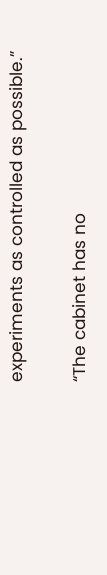experiments as controlled as possible.”

“The cabinet has no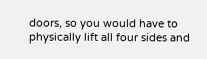doors, so you would have to physically lift all four sides and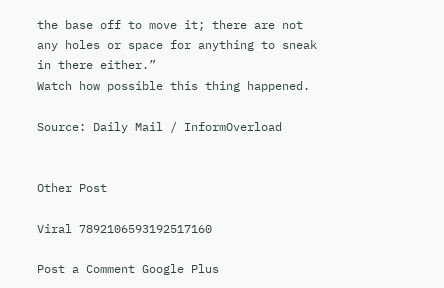the base off to move it; there are not any holes or space for anything to sneak in there either.”
Watch how possible this thing happened.

Source: Daily Mail / InformOverload


Other Post

Viral 7892106593192517160

Post a Comment Google Plus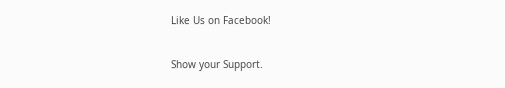Like Us on Facebook!

Show your Support.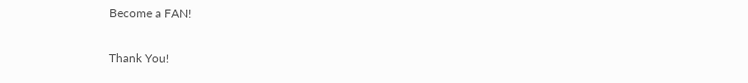Become a FAN!

Thank You!